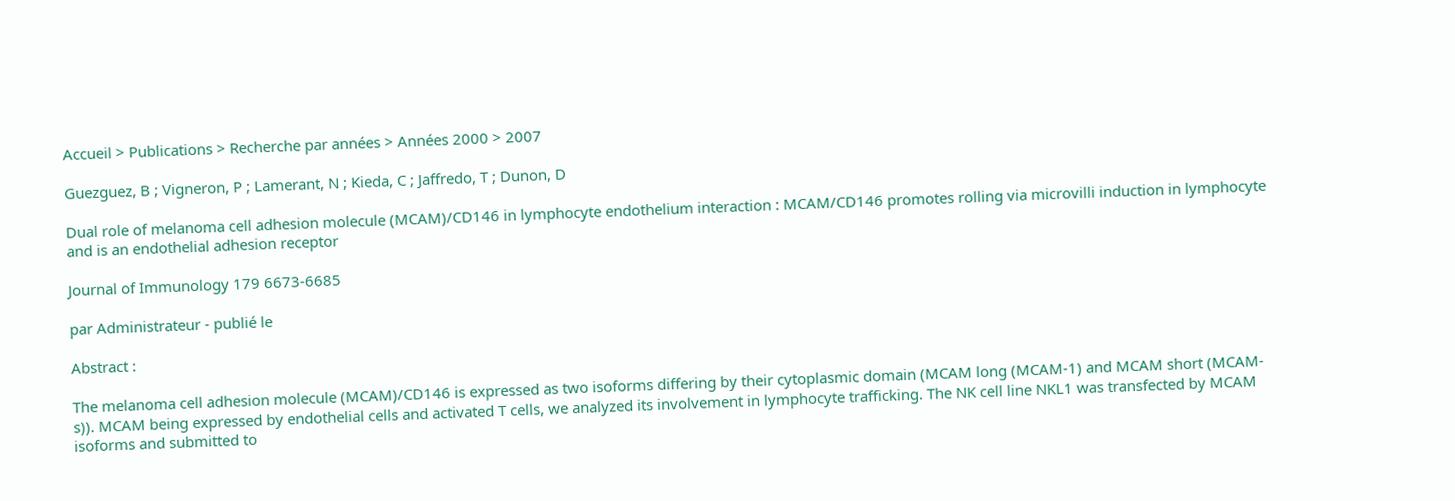Accueil > Publications > Recherche par années > Années 2000 > 2007

Guezguez, B ; Vigneron, P ; Lamerant, N ; Kieda, C ; Jaffredo, T ; Dunon, D

Dual role of melanoma cell adhesion molecule (MCAM)/CD146 in lymphocyte endothelium interaction : MCAM/CD146 promotes rolling via microvilli induction in lymphocyte and is an endothelial adhesion receptor

Journal of Immunology 179 6673-6685

par Administrateur - publié le

Abstract :

The melanoma cell adhesion molecule (MCAM)/CD146 is expressed as two isoforms differing by their cytoplasmic domain (MCAM long (MCAM-1) and MCAM short (MCAM-s)). MCAM being expressed by endothelial cells and activated T cells, we analyzed its involvement in lymphocyte trafficking. The NK cell line NKL1 was transfected by MCAM isoforms and submitted to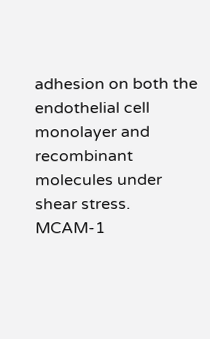adhesion on both the endothelial cell monolayer and recombinant molecules under shear stress. MCAM-1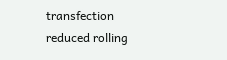transfection reduced rolling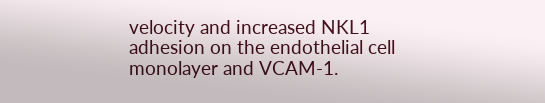velocity and increased NKL1 adhesion on the endothelial cell monolayer and VCAM-1.